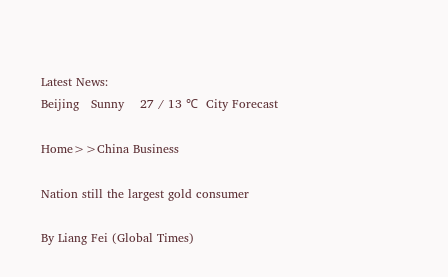Latest News:
Beijing   Sunny    27 / 13 ℃  City Forecast

Home>>China Business

Nation still the largest gold consumer

By Liang Fei (Global Times)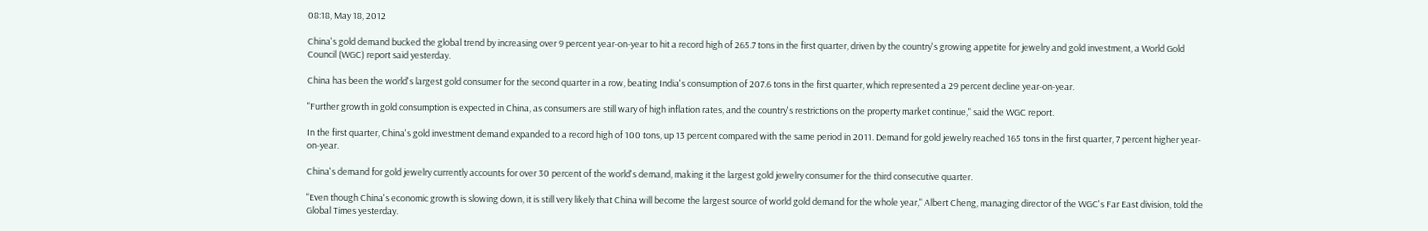08:18, May 18, 2012

China's gold demand bucked the global trend by increasing over 9 percent year-on-year to hit a record high of 265.7 tons in the first quarter, driven by the country's growing appetite for jewelry and gold investment, a World Gold Council (WGC) report said yesterday.

China has been the world's largest gold consumer for the second quarter in a row, beating India's consumption of 207.6 tons in the first quarter, which represented a 29 percent decline year-on-year.

"Further growth in gold consumption is expected in China, as consumers are still wary of high inflation rates, and the country's restrictions on the property market continue," said the WGC report.

In the first quarter, China's gold investment demand expanded to a record high of 100 tons, up 13 percent compared with the same period in 2011. Demand for gold jewelry reached 165 tons in the first quarter, 7 percent higher year-on-year.

China's demand for gold jewelry currently accounts for over 30 percent of the world's demand, making it the largest gold jewelry consumer for the third consecutive quarter.

"Even though China's economic growth is slowing down, it is still very likely that China will become the largest source of world gold demand for the whole year," Albert Cheng, managing director of the WGC's Far East division, told the Global Times yesterday.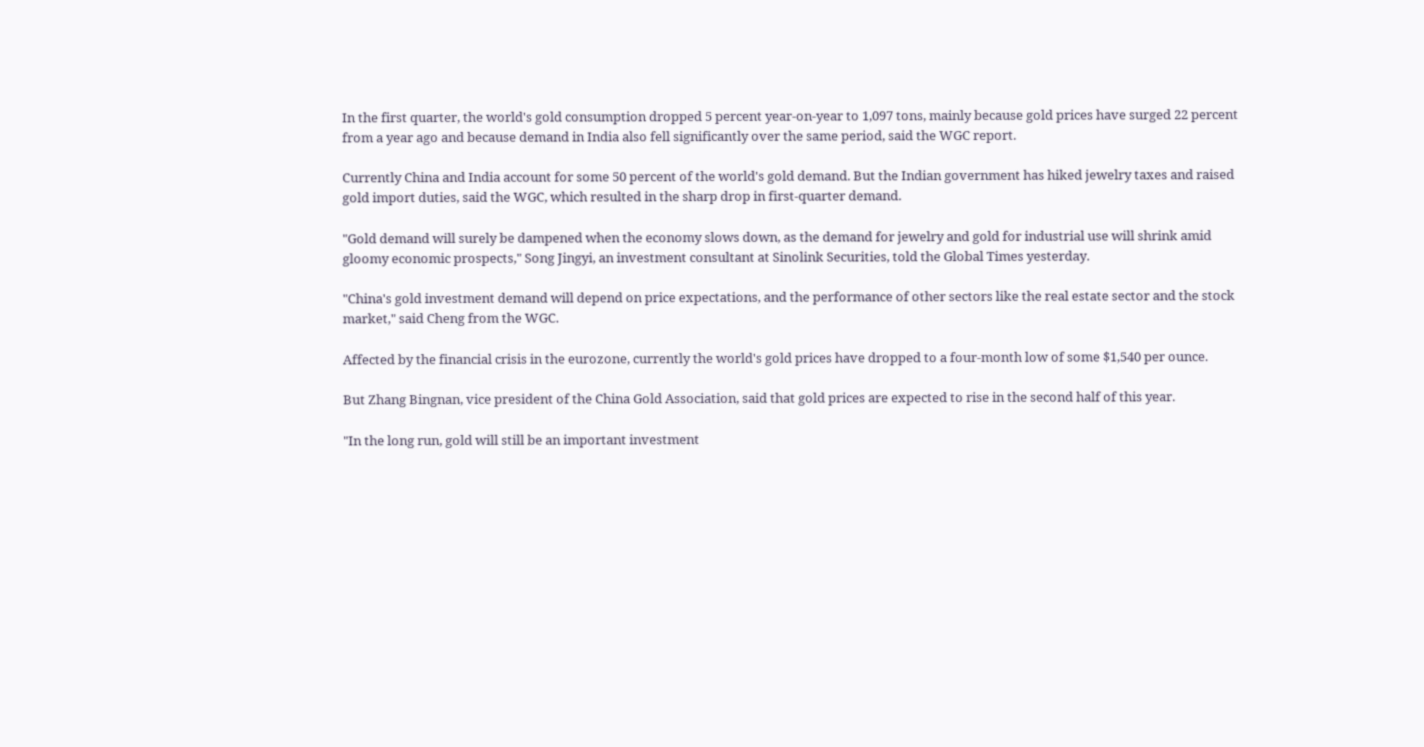In the first quarter, the world's gold consumption dropped 5 percent year-on-year to 1,097 tons, mainly because gold prices have surged 22 percent from a year ago and because demand in India also fell significantly over the same period, said the WGC report.

Currently China and India account for some 50 percent of the world's gold demand. But the Indian government has hiked jewelry taxes and raised gold import duties, said the WGC, which resulted in the sharp drop in first-quarter demand.

"Gold demand will surely be dampened when the economy slows down, as the demand for jewelry and gold for industrial use will shrink amid gloomy economic prospects," Song Jingyi, an investment consultant at Sinolink Securities, told the Global Times yesterday.

"China's gold investment demand will depend on price expectations, and the performance of other sectors like the real estate sector and the stock market," said Cheng from the WGC.

Affected by the financial crisis in the eurozone, currently the world's gold prices have dropped to a four-month low of some $1,540 per ounce.

But Zhang Bingnan, vice president of the China Gold Association, said that gold prices are expected to rise in the second half of this year.

"In the long run, gold will still be an important investment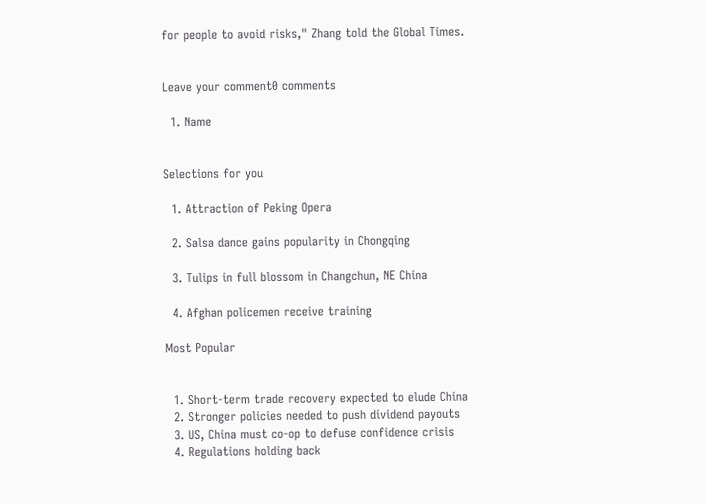for people to avoid risks," Zhang told the Global Times.


Leave your comment0 comments

  1. Name


Selections for you

  1. Attraction of Peking Opera

  2. Salsa dance gains popularity in Chongqing

  3. Tulips in full blossom in Changchun, NE China

  4. Afghan policemen receive training

Most Popular


  1. Short-term trade recovery expected to elude China
  2. Stronger policies needed to push dividend payouts
  3. US, China must co-op to defuse confidence crisis
  4. Regulations holding back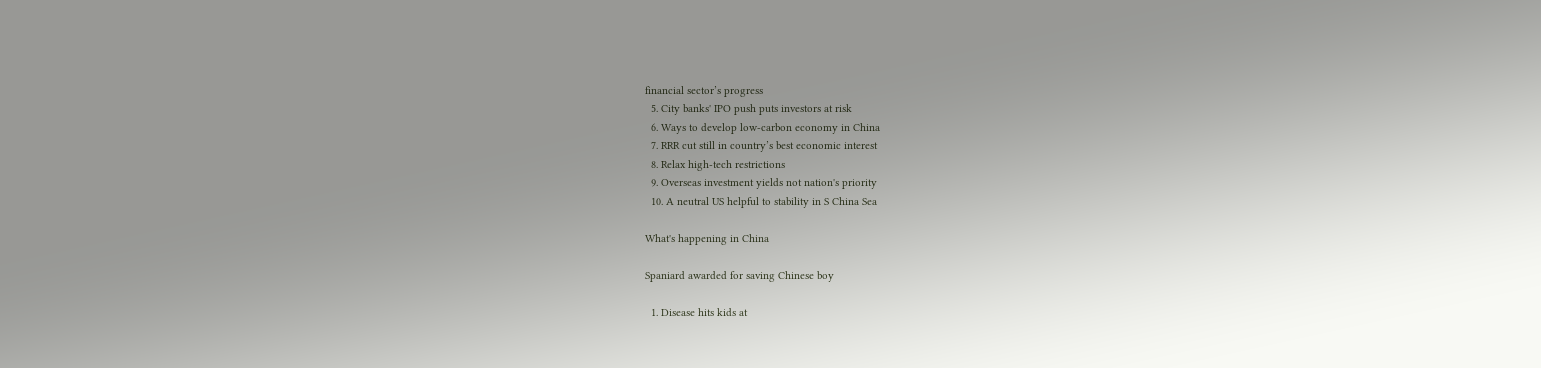financial sector’s progress
  5. City banks' IPO push puts investors at risk
  6. Ways to develop low-carbon economy in China
  7. RRR cut still in country’s best economic interest
  8. Relax high-tech restrictions
  9. Overseas investment yields not nation's priority
  10. A neutral US helpful to stability in S China Sea

What's happening in China

Spaniard awarded for saving Chinese boy

  1. Disease hits kids at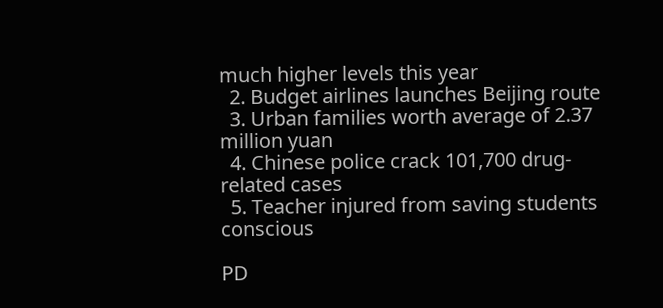much higher levels this year
  2. Budget airlines launches Beijing route
  3. Urban families worth average of 2.37 million yuan
  4. Chinese police crack 101,700 drug-related cases
  5. Teacher injured from saving students conscious

PD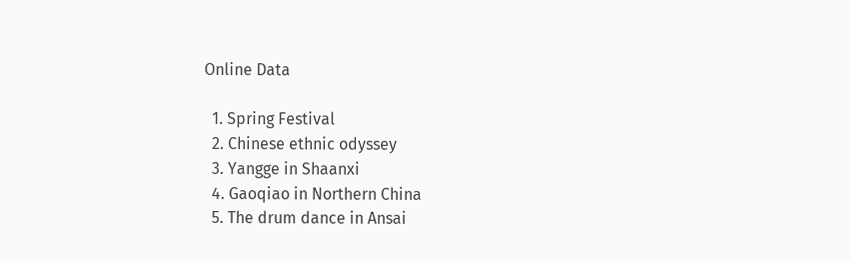Online Data

  1. Spring Festival
  2. Chinese ethnic odyssey
  3. Yangge in Shaanxi
  4. Gaoqiao in Northern China
  5. The drum dance in Ansai